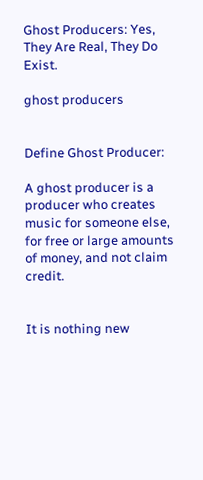Ghost Producers: Yes, They Are Real, They Do Exist.

ghost producers


Define Ghost Producer:

A ghost producer is a producer who creates music for someone else, for free or large amounts of money, and not claim credit.


It is nothing new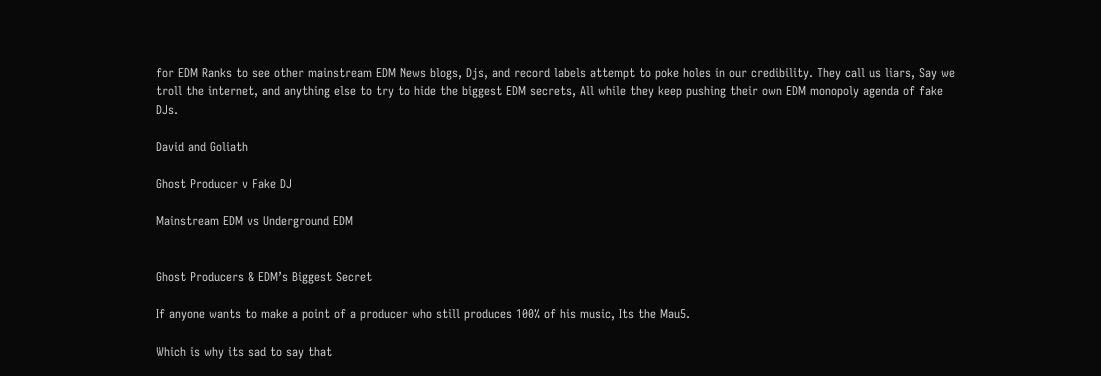for EDM Ranks to see other mainstream EDM News blogs, Djs, and record labels attempt to poke holes in our credibility. They call us liars, Say we troll the internet, and anything else to try to hide the biggest EDM secrets, All while they keep pushing their own EDM monopoly agenda of fake DJs.

David and Goliath

Ghost Producer v Fake DJ

Mainstream EDM vs Underground EDM


Ghost Producers & EDM’s Biggest Secret

If anyone wants to make a point of a producer who still produces 100% of his music, Its the Mau5.

Which is why its sad to say that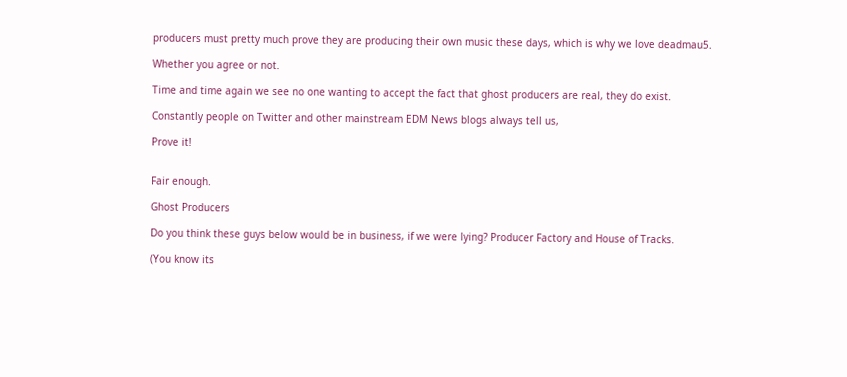producers must pretty much prove they are producing their own music these days, which is why we love deadmau5.

Whether you agree or not.

Time and time again we see no one wanting to accept the fact that ghost producers are real, they do exist.

Constantly people on Twitter and other mainstream EDM News blogs always tell us,

Prove it!


Fair enough.

Ghost Producers

Do you think these guys below would be in business, if we were lying? Producer Factory and House of Tracks.

(You know its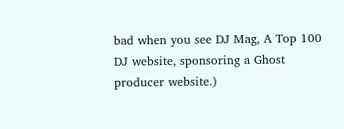bad when you see DJ Mag, A Top 100 DJ website, sponsoring a Ghost producer website.)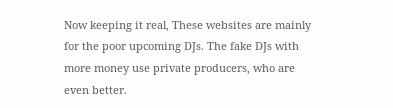Now keeping it real, These websites are mainly for the poor upcoming DJs. The fake DJs with more money use private producers, who are even better.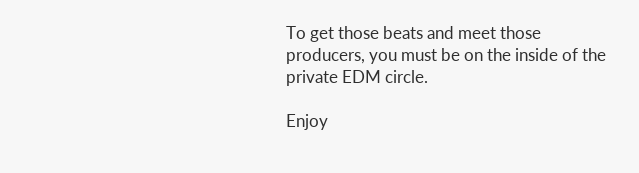To get those beats and meet those producers, you must be on the inside of the private EDM circle.

Enjoy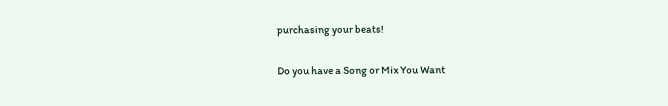purchasing your beats!

Do you have a Song or Mix You Want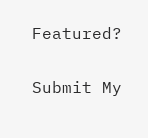Featured?

Submit My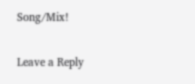Song/Mix!

Leave a Reply